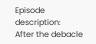Episode description:
After the debacle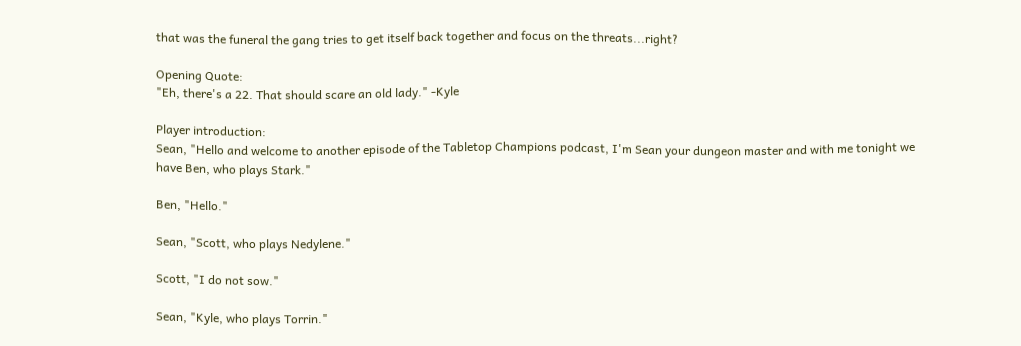that was the funeral the gang tries to get itself back together and focus on the threats...right?

Opening Quote:
"Eh, there's a 22. That should scare an old lady." -Kyle

Player introduction:
Sean, "Hello and welcome to another episode of the Tabletop Champions podcast, I'm Sean your dungeon master and with me tonight we have Ben, who plays Stark."

Ben, "Hello."

Sean, "Scott, who plays Nedylene."

Scott, "I do not sow."

Sean, "Kyle, who plays Torrin."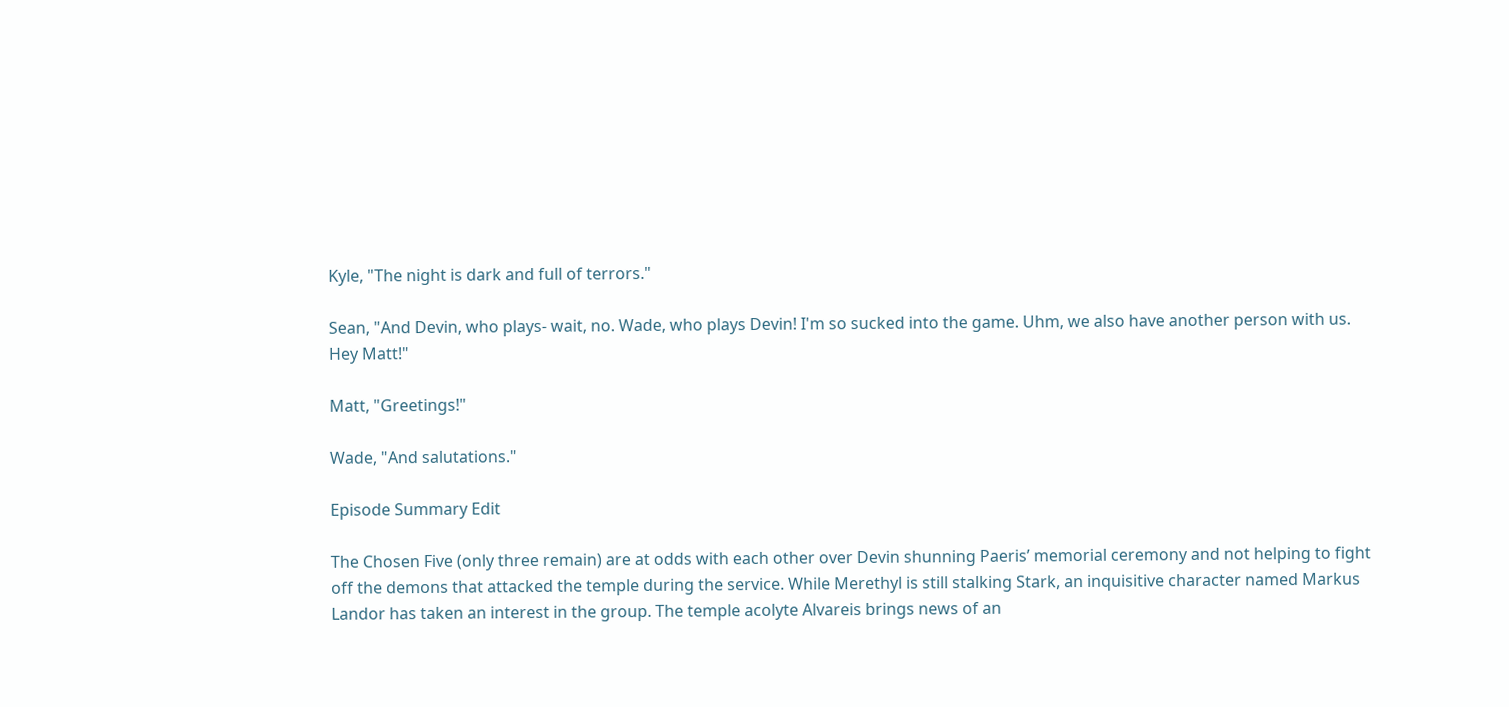Kyle, "The night is dark and full of terrors."

Sean, "And Devin, who plays- wait, no. Wade, who plays Devin! I'm so sucked into the game. Uhm, we also have another person with us. Hey Matt!"

Matt, "Greetings!"

Wade, "And salutations."

Episode Summary Edit

The Chosen Five (only three remain) are at odds with each other over Devin shunning Paeris’ memorial ceremony and not helping to fight off the demons that attacked the temple during the service. While Merethyl is still stalking Stark, an inquisitive character named Markus Landor has taken an interest in the group. The temple acolyte Alvareis brings news of an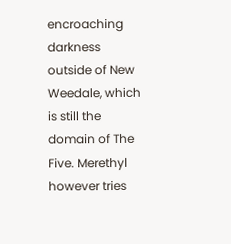encroaching darkness outside of New Weedale, which is still the domain of The Five. Merethyl however tries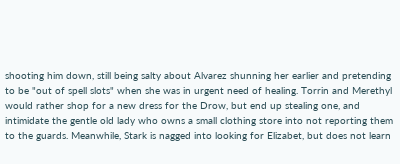shooting him down, still being salty about Alvarez shunning her earlier and pretending to be "out of spell slots" when she was in urgent need of healing. Torrin and Merethyl would rather shop for a new dress for the Drow, but end up stealing one, and intimidate the gentle old lady who owns a small clothing store into not reporting them to the guards. Meanwhile, Stark is nagged into looking for Elizabet, but does not learn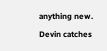anything new. Devin catches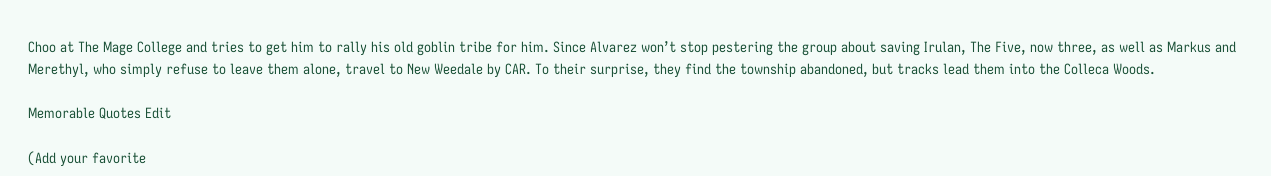Choo at The Mage College and tries to get him to rally his old goblin tribe for him. Since Alvarez won’t stop pestering the group about saving Irulan, The Five, now three, as well as Markus and Merethyl, who simply refuse to leave them alone, travel to New Weedale by CAR. To their surprise, they find the township abandoned, but tracks lead them into the Colleca Woods.

Memorable Quotes Edit

(Add your favorite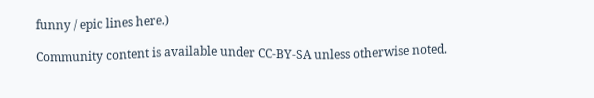funny / epic lines here.)

Community content is available under CC-BY-SA unless otherwise noted.